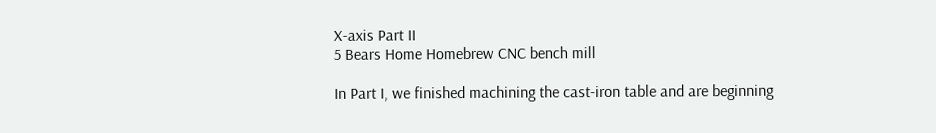X-axis Part II
5 Bears Home Homebrew CNC bench mill

In Part I, we finished machining the cast-iron table and are beginning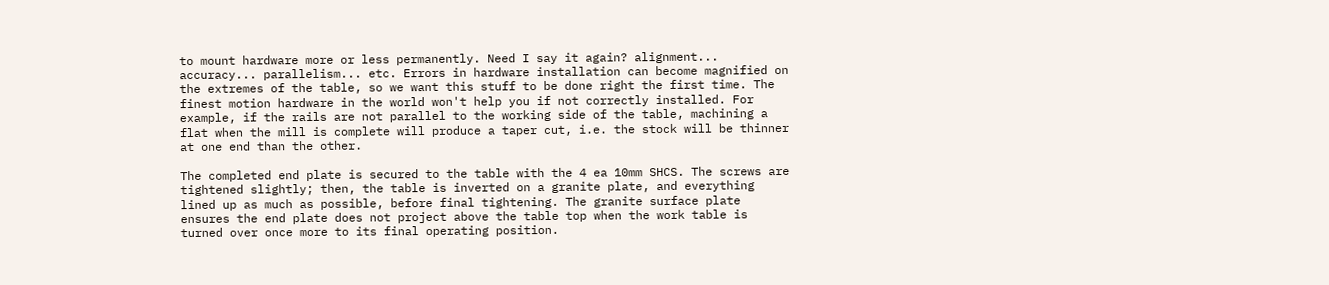to mount hardware more or less permanently. Need I say it again? alignment... accuracy... parallelism... etc. Errors in hardware installation can become magnified on the extremes of the table, so we want this stuff to be done right the first time. The finest motion hardware in the world won't help you if not correctly installed. For example, if the rails are not parallel to the working side of the table, machining a flat when the mill is complete will produce a taper cut, i.e. the stock will be thinner at one end than the other.

The completed end plate is secured to the table with the 4 ea 10mm SHCS. The screws are tightened slightly; then, the table is inverted on a granite plate, and everything lined up as much as possible, before final tightening. The granite surface plate ensures the end plate does not project above the table top when the work table is turned over once more to its final operating position.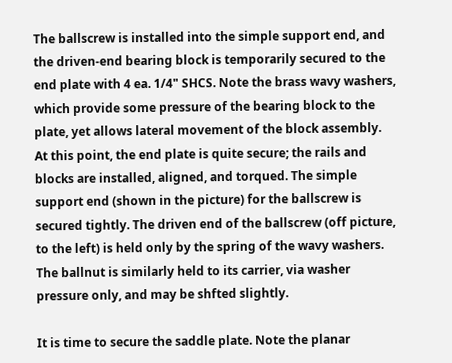The ballscrew is installed into the simple support end, and the driven-end bearing block is temporarily secured to the end plate with 4 ea. 1/4" SHCS. Note the brass wavy washers, which provide some pressure of the bearing block to the plate, yet allows lateral movement of the block assembly.
At this point, the end plate is quite secure; the rails and blocks are installed, aligned, and torqued. The simple support end (shown in the picture) for the ballscrew is secured tightly. The driven end of the ballscrew (off picture, to the left) is held only by the spring of the wavy washers. The ballnut is similarly held to its carrier, via washer pressure only, and may be shfted slightly.

It is time to secure the saddle plate. Note the planar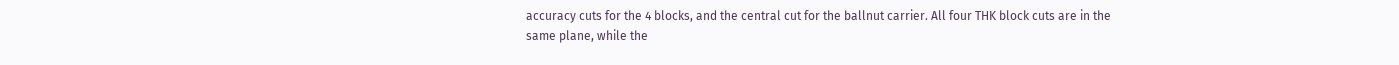accuracy cuts for the 4 blocks, and the central cut for the ballnut carrier. All four THK block cuts are in the same plane, while the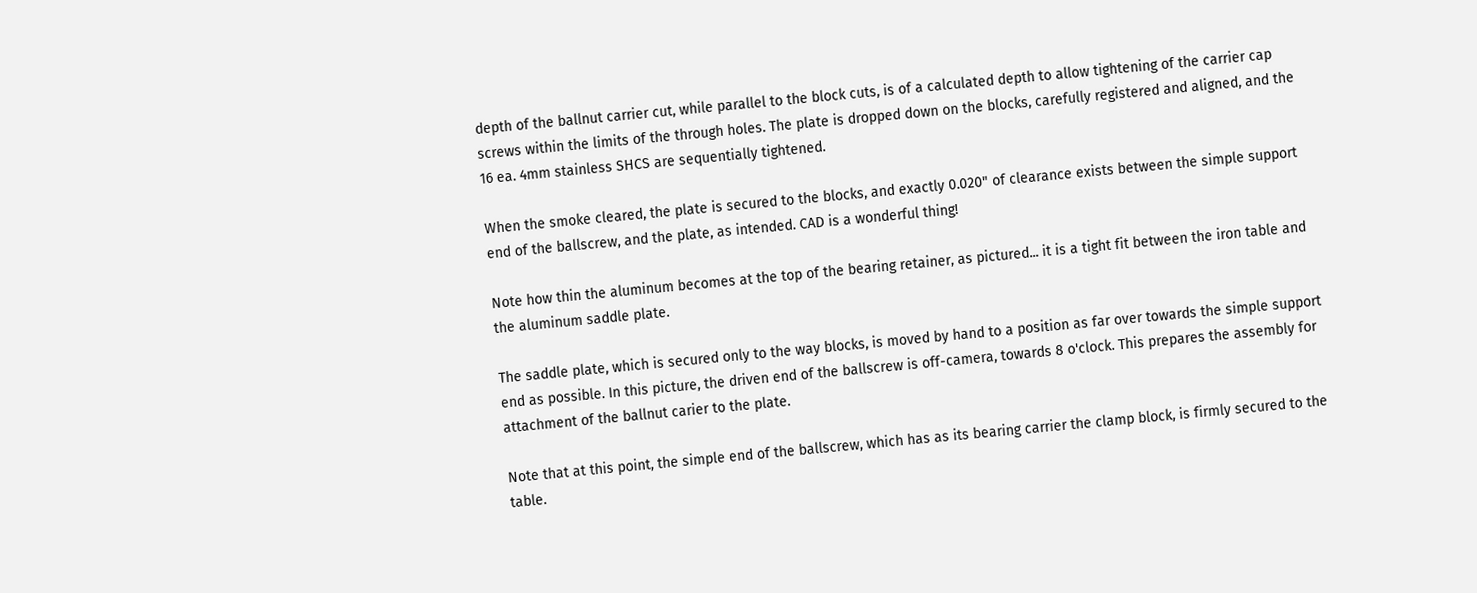depth of the ballnut carrier cut, while parallel to the block cuts, is of a calculated depth to allow tightening of the carrier cap screws within the limits of the through holes. The plate is dropped down on the blocks, carefully registered and aligned, and the 16 ea. 4mm stainless SHCS are sequentially tightened.

When the smoke cleared, the plate is secured to the blocks, and exactly 0.020" of clearance exists between the simple support end of the ballscrew, and the plate, as intended. CAD is a wonderful thing!

Note how thin the aluminum becomes at the top of the bearing retainer, as pictured... it is a tight fit between the iron table and the aluminum saddle plate.

The saddle plate, which is secured only to the way blocks, is moved by hand to a position as far over towards the simple support end as possible. In this picture, the driven end of the ballscrew is off-camera, towards 8 o'clock. This prepares the assembly for attachment of the ballnut carier to the plate.

Note that at this point, the simple end of the ballscrew, which has as its bearing carrier the clamp block, is firmly secured to the table.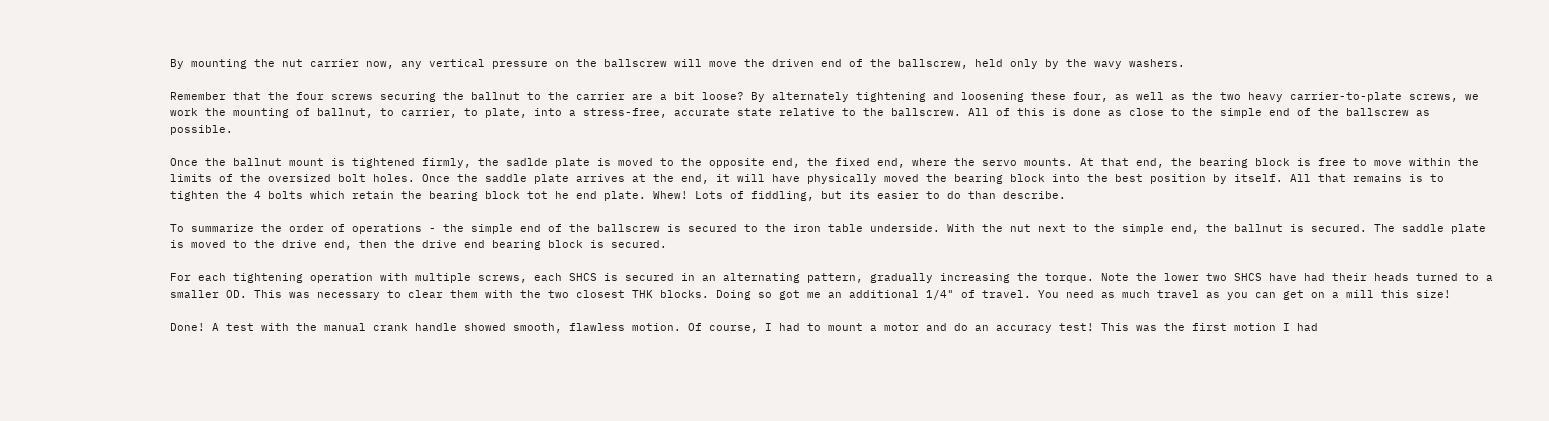By mounting the nut carrier now, any vertical pressure on the ballscrew will move the driven end of the ballscrew, held only by the wavy washers.

Remember that the four screws securing the ballnut to the carrier are a bit loose? By alternately tightening and loosening these four, as well as the two heavy carrier-to-plate screws, we work the mounting of ballnut, to carrier, to plate, into a stress-free, accurate state relative to the ballscrew. All of this is done as close to the simple end of the ballscrew as possible.

Once the ballnut mount is tightened firmly, the sadlde plate is moved to the opposite end, the fixed end, where the servo mounts. At that end, the bearing block is free to move within the limits of the oversized bolt holes. Once the saddle plate arrives at the end, it will have physically moved the bearing block into the best position by itself. All that remains is to tighten the 4 bolts which retain the bearing block tot he end plate. Whew! Lots of fiddling, but its easier to do than describe.

To summarize the order of operations - the simple end of the ballscrew is secured to the iron table underside. With the nut next to the simple end, the ballnut is secured. The saddle plate is moved to the drive end, then the drive end bearing block is secured.

For each tightening operation with multiple screws, each SHCS is secured in an alternating pattern, gradually increasing the torque. Note the lower two SHCS have had their heads turned to a smaller OD. This was necessary to clear them with the two closest THK blocks. Doing so got me an additional 1/4" of travel. You need as much travel as you can get on a mill this size!

Done! A test with the manual crank handle showed smooth, flawless motion. Of course, I had to mount a motor and do an accuracy test! This was the first motion I had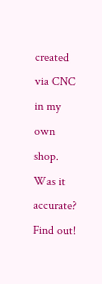created via CNC in my own shop. Was it accurate? Find out!